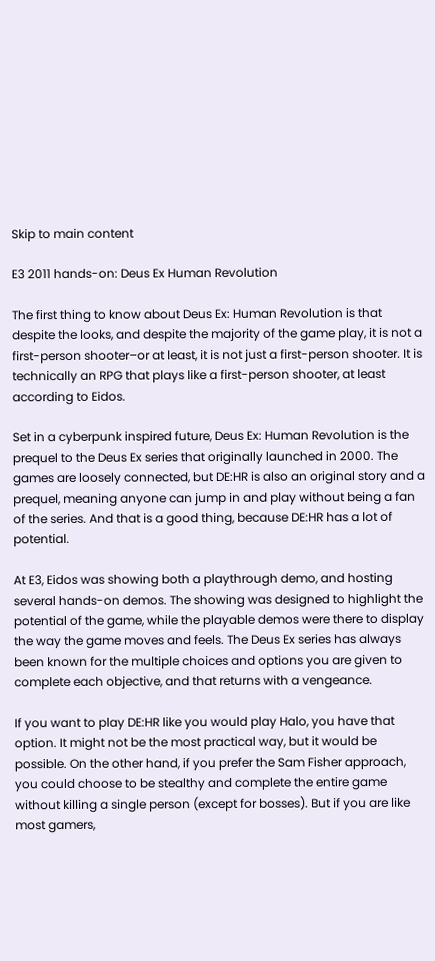Skip to main content

E3 2011 hands-on: Deus Ex Human Revolution

The first thing to know about Deus Ex: Human Revolution is that despite the looks, and despite the majority of the game play, it is not a first-person shooter–or at least, it is not just a first-person shooter. It is technically an RPG that plays like a first-person shooter, at least according to Eidos.

Set in a cyberpunk inspired future, Deus Ex: Human Revolution is the prequel to the Deus Ex series that originally launched in 2000. The games are loosely connected, but DE:HR is also an original story and a prequel, meaning anyone can jump in and play without being a fan of the series. And that is a good thing, because DE:HR has a lot of potential.

At E3, Eidos was showing both a playthrough demo, and hosting several hands-on demos. The showing was designed to highlight the potential of the game, while the playable demos were there to display the way the game moves and feels. The Deus Ex series has always been known for the multiple choices and options you are given to complete each objective, and that returns with a vengeance.

If you want to play DE:HR like you would play Halo, you have that option. It might not be the most practical way, but it would be possible. On the other hand, if you prefer the Sam Fisher approach, you could choose to be stealthy and complete the entire game without killing a single person (except for bosses). But if you are like most gamers,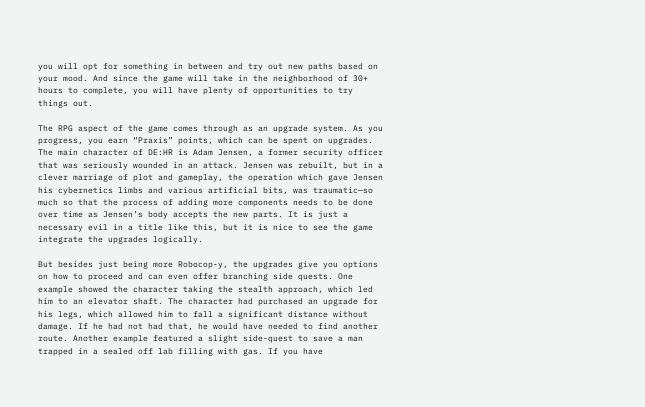you will opt for something in between and try out new paths based on your mood. And since the game will take in the neighborhood of 30+ hours to complete, you will have plenty of opportunities to try things out.

The RPG aspect of the game comes through as an upgrade system. As you progress, you earn “Praxis” points, which can be spent on upgrades. The main character of DE:HR is Adam Jensen, a former security officer that was seriously wounded in an attack. Jensen was rebuilt, but in a clever marriage of plot and gameplay, the operation which gave Jensen his cybernetics limbs and various artificial bits, was traumatic—so much so that the process of adding more components needs to be done over time as Jensen’s body accepts the new parts. It is just a necessary evil in a title like this, but it is nice to see the game integrate the upgrades logically.

But besides just being more Robocop-y, the upgrades give you options on how to proceed and can even offer branching side quests. One example showed the character taking the stealth approach, which led him to an elevator shaft. The character had purchased an upgrade for his legs, which allowed him to fall a significant distance without damage. If he had not had that, he would have needed to find another route. Another example featured a slight side-quest to save a man trapped in a sealed off lab filling with gas. If you have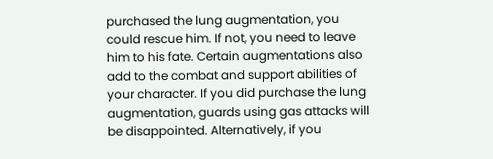purchased the lung augmentation, you could rescue him. If not, you need to leave him to his fate. Certain augmentations also add to the combat and support abilities of your character. If you did purchase the lung augmentation, guards using gas attacks will be disappointed. Alternatively, if you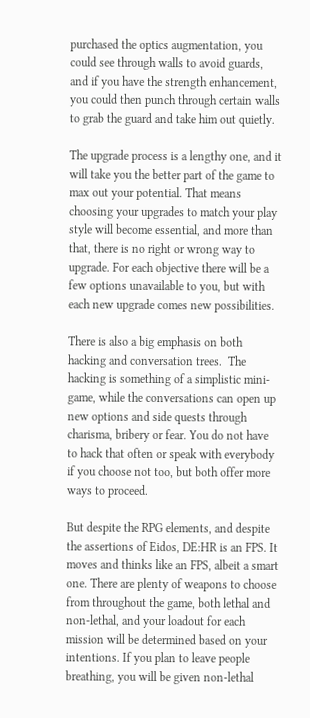purchased the optics augmentation, you could see through walls to avoid guards, and if you have the strength enhancement, you could then punch through certain walls to grab the guard and take him out quietly.

The upgrade process is a lengthy one, and it will take you the better part of the game to max out your potential. That means choosing your upgrades to match your play style will become essential, and more than that, there is no right or wrong way to upgrade. For each objective there will be a few options unavailable to you, but with each new upgrade comes new possibilities.

There is also a big emphasis on both hacking and conversation trees.  The hacking is something of a simplistic mini-game, while the conversations can open up new options and side quests through charisma, bribery or fear. You do not have to hack that often or speak with everybody if you choose not too, but both offer more ways to proceed.

But despite the RPG elements, and despite the assertions of Eidos, DE:HR is an FPS. It moves and thinks like an FPS, albeit a smart one. There are plenty of weapons to choose from throughout the game, both lethal and non-lethal, and your loadout for each mission will be determined based on your intentions. If you plan to leave people breathing, you will be given non-lethal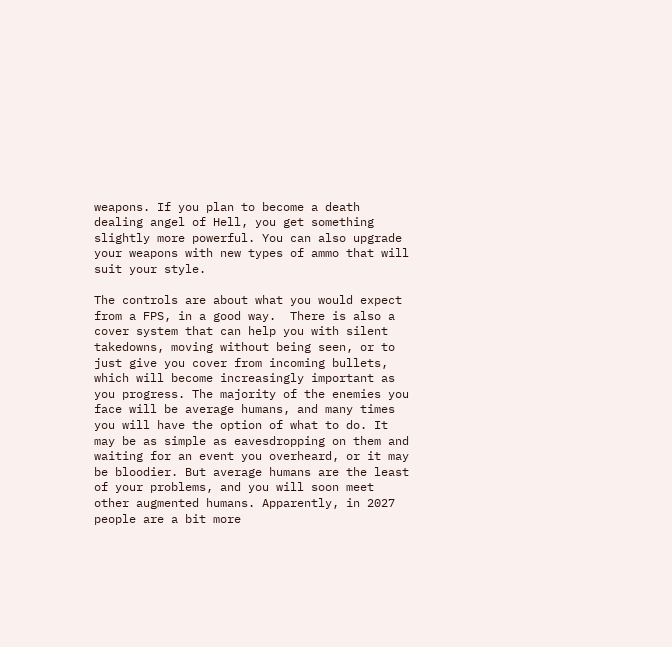weapons. If you plan to become a death dealing angel of Hell, you get something slightly more powerful. You can also upgrade your weapons with new types of ammo that will suit your style.

The controls are about what you would expect from a FPS, in a good way.  There is also a cover system that can help you with silent takedowns, moving without being seen, or to just give you cover from incoming bullets, which will become increasingly important as you progress. The majority of the enemies you face will be average humans, and many times you will have the option of what to do. It may be as simple as eavesdropping on them and waiting for an event you overheard, or it may be bloodier. But average humans are the least of your problems, and you will soon meet other augmented humans. Apparently, in 2027 people are a bit more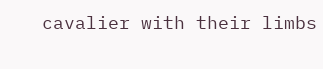cavalier with their limbs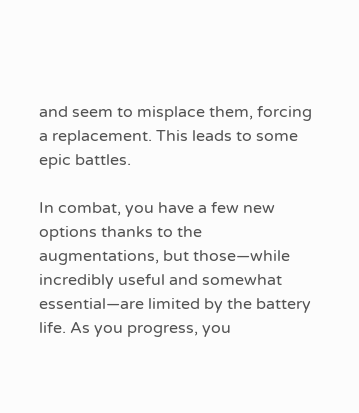and seem to misplace them, forcing a replacement. This leads to some epic battles.

In combat, you have a few new options thanks to the augmentations, but those—while incredibly useful and somewhat essential—are limited by the battery life. As you progress, you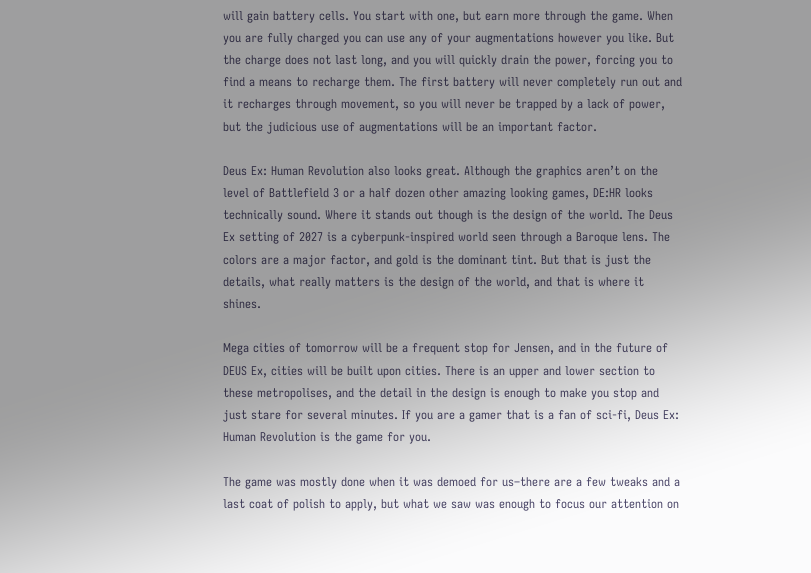will gain battery cells. You start with one, but earn more through the game. When you are fully charged you can use any of your augmentations however you like. But the charge does not last long, and you will quickly drain the power, forcing you to find a means to recharge them. The first battery will never completely run out and it recharges through movement, so you will never be trapped by a lack of power, but the judicious use of augmentations will be an important factor.

Deus Ex: Human Revolution also looks great. Although the graphics aren’t on the level of Battlefield 3 or a half dozen other amazing looking games, DE:HR looks technically sound. Where it stands out though is the design of the world. The Deus Ex setting of 2027 is a cyberpunk-inspired world seen through a Baroque lens. The colors are a major factor, and gold is the dominant tint. But that is just the details, what really matters is the design of the world, and that is where it shines.

Mega cities of tomorrow will be a frequent stop for Jensen, and in the future of DEUS Ex, cities will be built upon cities. There is an upper and lower section to these metropolises, and the detail in the design is enough to make you stop and just stare for several minutes. If you are a gamer that is a fan of sci-fi, Deus Ex: Human Revolution is the game for you.

The game was mostly done when it was demoed for us–there are a few tweaks and a last coat of polish to apply, but what we saw was enough to focus our attention on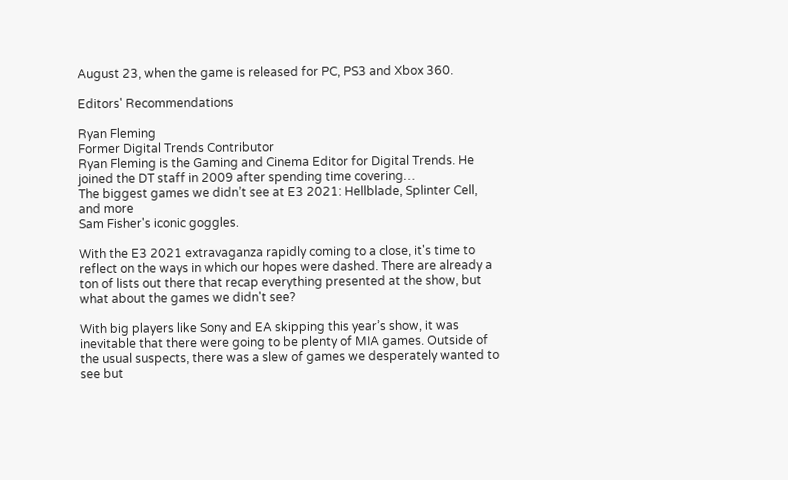August 23, when the game is released for PC, PS3 and Xbox 360.

Editors' Recommendations

Ryan Fleming
Former Digital Trends Contributor
Ryan Fleming is the Gaming and Cinema Editor for Digital Trends. He joined the DT staff in 2009 after spending time covering…
The biggest games we didn’t see at E3 2021: Hellblade, Splinter Cell, and more
Sam Fisher's iconic goggles.

With the E3 2021 extravaganza rapidly coming to a close, it's time to reflect on the ways in which our hopes were dashed. There are already a ton of lists out there that recap everything presented at the show, but what about the games we didn't see?

With big players like Sony and EA skipping this year’s show, it was inevitable that there were going to be plenty of MIA games. Outside of the usual suspects, there was a slew of games we desperately wanted to see but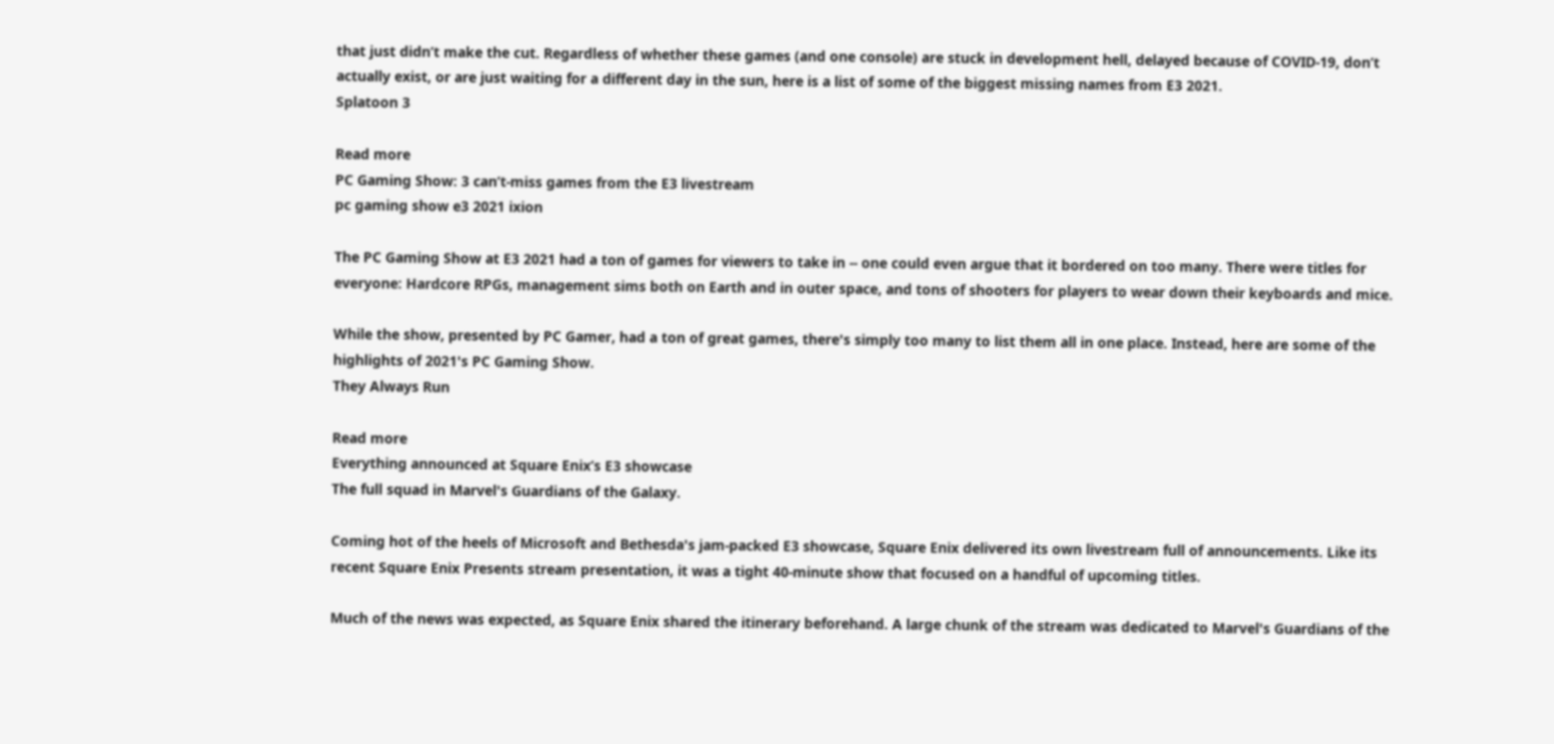that just didn’t make the cut. Regardless of whether these games (and one console) are stuck in development hell, delayed because of COVID-19, don’t actually exist, or are just waiting for a different day in the sun, here is a list of some of the biggest missing names from E3 2021.
Splatoon 3

Read more
PC Gaming Show: 3 can’t-miss games from the E3 livestream
pc gaming show e3 2021 ixion

The PC Gaming Show at E3 2021 had a ton of games for viewers to take in -- one could even argue that it bordered on too many. There were titles for everyone: Hardcore RPGs, management sims both on Earth and in outer space, and tons of shooters for players to wear down their keyboards and mice.

While the show, presented by PC Gamer, had a ton of great games, there's simply too many to list them all in one place. Instead, here are some of the highlights of 2021's PC Gaming Show.
They Always Run

Read more
Everything announced at Square Enix’s E3 showcase
The full squad in Marvel's Guardians of the Galaxy.

Coming hot of the heels of Microsoft and Bethesda's jam-packed E3 showcase, Square Enix delivered its own livestream full of announcements. Like its recent Square Enix Presents stream presentation, it was a tight 40-minute show that focused on a handful of upcoming titles.

Much of the news was expected, as Square Enix shared the itinerary beforehand. A large chunk of the stream was dedicated to Marvel's Guardians of the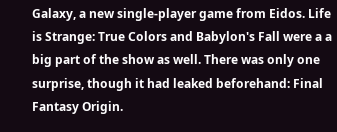Galaxy, a new single-player game from Eidos. Life is Strange: True Colors and Babylon's Fall were a a big part of the show as well. There was only one surprise, though it had leaked beforehand: Final Fantasy Origin.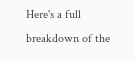Here's a full breakdown of the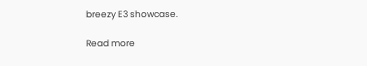breezy E3 showcase.

Read more